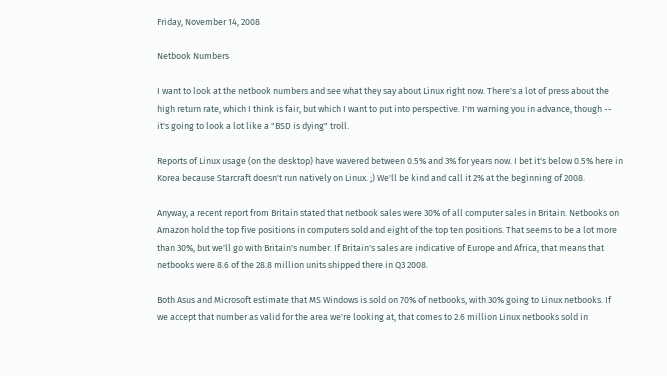Friday, November 14, 2008

Netbook Numbers

I want to look at the netbook numbers and see what they say about Linux right now. There's a lot of press about the high return rate, which I think is fair, but which I want to put into perspective. I'm warning you in advance, though -- it's going to look a lot like a "BSD is dying" troll.

Reports of Linux usage (on the desktop) have wavered between 0.5% and 3% for years now. I bet it's below 0.5% here in Korea because Starcraft doesn't run natively on Linux. ;) We'll be kind and call it 2% at the beginning of 2008.

Anyway, a recent report from Britain stated that netbook sales were 30% of all computer sales in Britain. Netbooks on Amazon hold the top five positions in computers sold and eight of the top ten positions. That seems to be a lot more than 30%, but we'll go with Britain's number. If Britain's sales are indicative of Europe and Africa, that means that netbooks were 8.6 of the 28.8 million units shipped there in Q3 2008.

Both Asus and Microsoft estimate that MS Windows is sold on 70% of netbooks, with 30% going to Linux netbooks. If we accept that number as valid for the area we're looking at, that comes to 2.6 million Linux netbooks sold in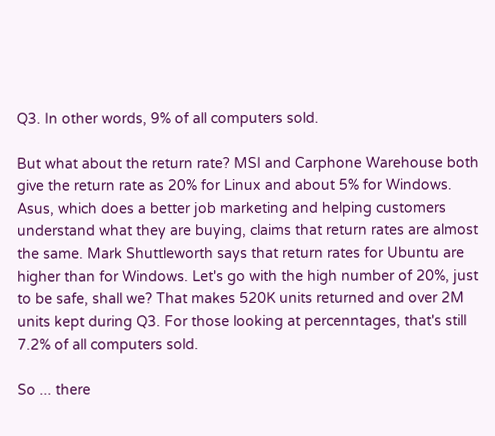Q3. In other words, 9% of all computers sold.

But what about the return rate? MSI and Carphone Warehouse both give the return rate as 20% for Linux and about 5% for Windows. Asus, which does a better job marketing and helping customers understand what they are buying, claims that return rates are almost the same. Mark Shuttleworth says that return rates for Ubuntu are higher than for Windows. Let's go with the high number of 20%, just to be safe, shall we? That makes 520K units returned and over 2M units kept during Q3. For those looking at percenntages, that's still 7.2% of all computers sold.

So ... there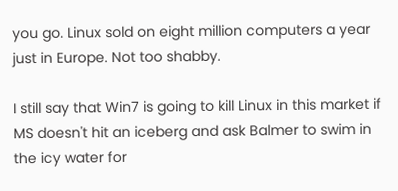you go. Linux sold on eight million computers a year just in Europe. Not too shabby.

I still say that Win7 is going to kill Linux in this market if MS doesn't hit an iceberg and ask Balmer to swim in the icy water for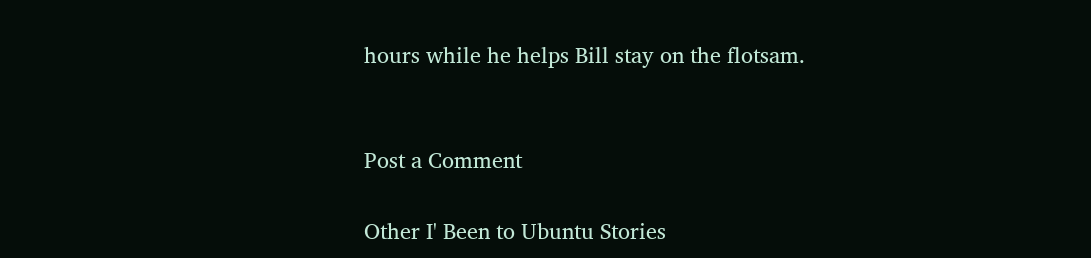hours while he helps Bill stay on the flotsam.


Post a Comment

Other I' Been to Ubuntu Stories